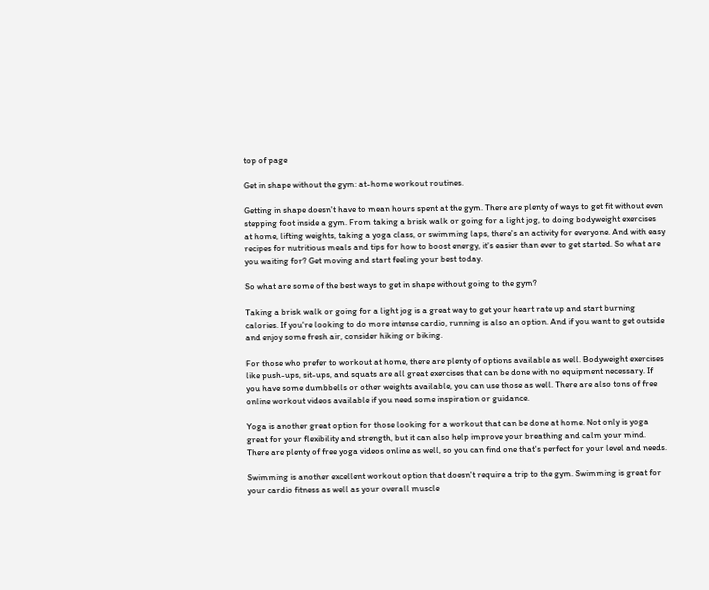top of page

Get in shape without the gym: at-home workout routines.

Getting in shape doesn't have to mean hours spent at the gym. There are plenty of ways to get fit without even stepping foot inside a gym. From taking a brisk walk or going for a light jog, to doing bodyweight exercises at home, lifting weights, taking a yoga class, or swimming laps, there's an activity for everyone. And with easy recipes for nutritious meals and tips for how to boost energy, it's easier than ever to get started. So what are you waiting for? Get moving and start feeling your best today.

So what are some of the best ways to get in shape without going to the gym?

Taking a brisk walk or going for a light jog is a great way to get your heart rate up and start burning calories. If you're looking to do more intense cardio, running is also an option. And if you want to get outside and enjoy some fresh air, consider hiking or biking.

For those who prefer to workout at home, there are plenty of options available as well. Bodyweight exercises like push-ups, sit-ups, and squats are all great exercises that can be done with no equipment necessary. If you have some dumbbells or other weights available, you can use those as well. There are also tons of free online workout videos available if you need some inspiration or guidance.

Yoga is another great option for those looking for a workout that can be done at home. Not only is yoga great for your flexibility and strength, but it can also help improve your breathing and calm your mind. There are plenty of free yoga videos online as well, so you can find one that's perfect for your level and needs.

Swimming is another excellent workout option that doesn't require a trip to the gym. Swimming is great for your cardio fitness as well as your overall muscle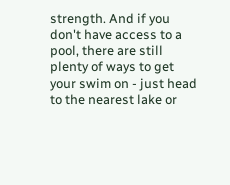strength. And if you don't have access to a pool, there are still plenty of ways to get your swim on - just head to the nearest lake or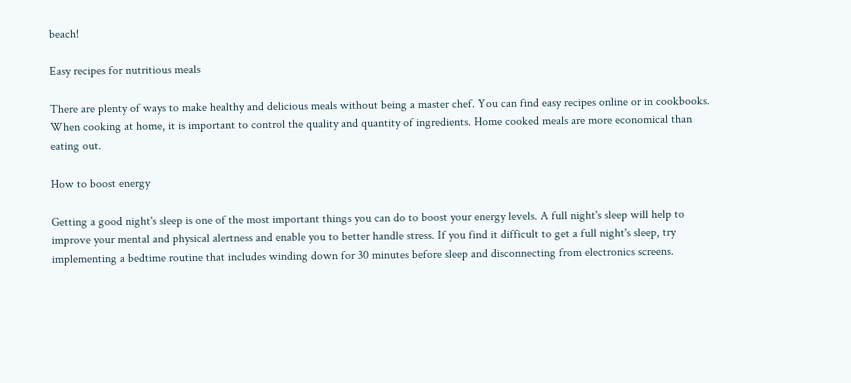beach!

Easy recipes for nutritious meals

There are plenty of ways to make healthy and delicious meals without being a master chef. You can find easy recipes online or in cookbooks. When cooking at home, it is important to control the quality and quantity of ingredients. Home cooked meals are more economical than eating out.

How to boost energy

Getting a good night's sleep is one of the most important things you can do to boost your energy levels. A full night's sleep will help to improve your mental and physical alertness and enable you to better handle stress. If you find it difficult to get a full night's sleep, try implementing a bedtime routine that includes winding down for 30 minutes before sleep and disconnecting from electronics screens.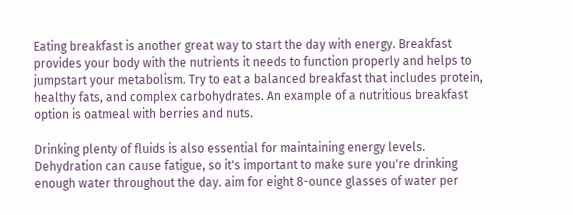Eating breakfast is another great way to start the day with energy. Breakfast provides your body with the nutrients it needs to function properly and helps to jumpstart your metabolism. Try to eat a balanced breakfast that includes protein, healthy fats, and complex carbohydrates. An example of a nutritious breakfast option is oatmeal with berries and nuts.

Drinking plenty of fluids is also essential for maintaining energy levels. Dehydration can cause fatigue, so it's important to make sure you're drinking enough water throughout the day. aim for eight 8-ounce glasses of water per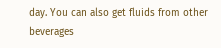day. You can also get fluids from other beverages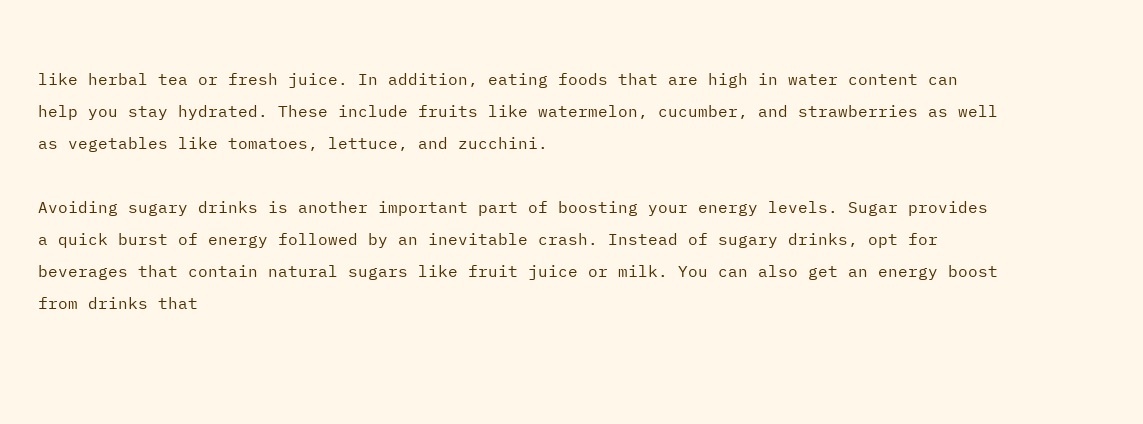like herbal tea or fresh juice. In addition, eating foods that are high in water content can help you stay hydrated. These include fruits like watermelon, cucumber, and strawberries as well as vegetables like tomatoes, lettuce, and zucchini.

Avoiding sugary drinks is another important part of boosting your energy levels. Sugar provides a quick burst of energy followed by an inevitable crash. Instead of sugary drinks, opt for beverages that contain natural sugars like fruit juice or milk. You can also get an energy boost from drinks that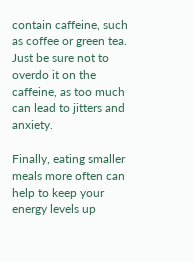contain caffeine, such as coffee or green tea. Just be sure not to overdo it on the caffeine, as too much can lead to jitters and anxiety.

Finally, eating smaller meals more often can help to keep your energy levels up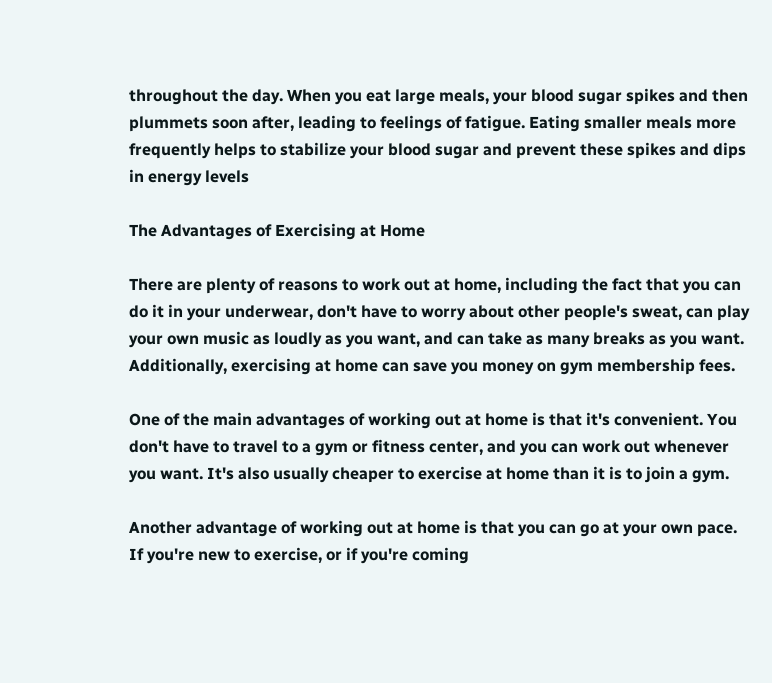throughout the day. When you eat large meals, your blood sugar spikes and then plummets soon after, leading to feelings of fatigue. Eating smaller meals more frequently helps to stabilize your blood sugar and prevent these spikes and dips in energy levels

The Advantages of Exercising at Home

There are plenty of reasons to work out at home, including the fact that you can do it in your underwear, don't have to worry about other people's sweat, can play your own music as loudly as you want, and can take as many breaks as you want. Additionally, exercising at home can save you money on gym membership fees.

One of the main advantages of working out at home is that it's convenient. You don't have to travel to a gym or fitness center, and you can work out whenever you want. It's also usually cheaper to exercise at home than it is to join a gym.

Another advantage of working out at home is that you can go at your own pace. If you're new to exercise, or if you're coming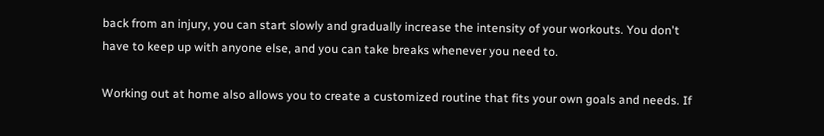back from an injury, you can start slowly and gradually increase the intensity of your workouts. You don't have to keep up with anyone else, and you can take breaks whenever you need to.

Working out at home also allows you to create a customized routine that fits your own goals and needs. If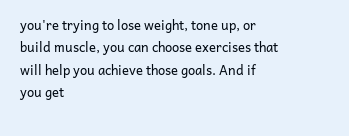you're trying to lose weight, tone up, or build muscle, you can choose exercises that will help you achieve those goals. And if you get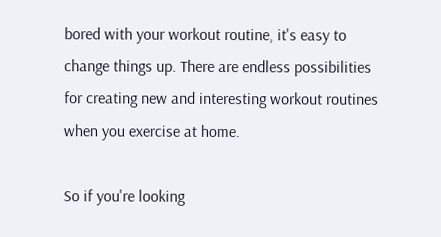bored with your workout routine, it's easy to change things up. There are endless possibilities for creating new and interesting workout routines when you exercise at home.

So if you're looking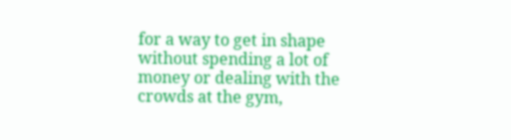for a way to get in shape without spending a lot of money or dealing with the crowds at the gym,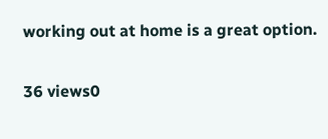working out at home is a great option.

36 views0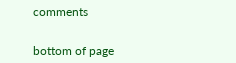comments


bottom of page